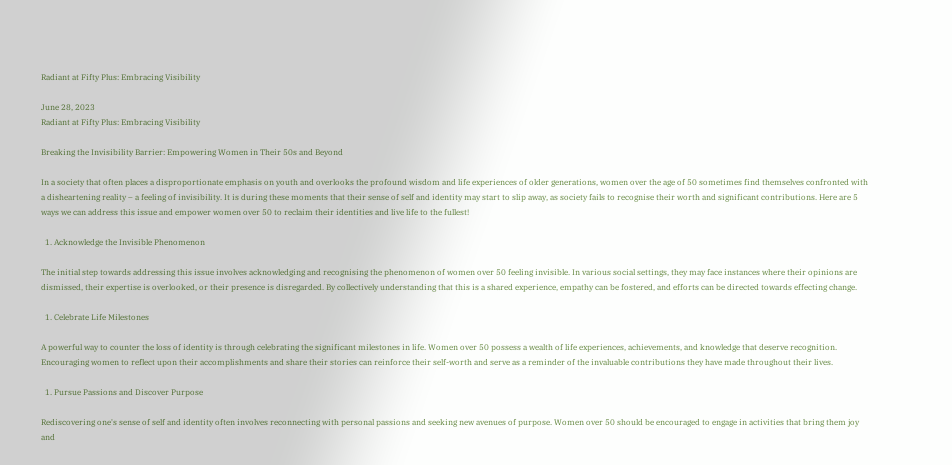Radiant at Fifty Plus: Embracing Visibility

June 28, 2023
Radiant at Fifty Plus: Embracing Visibility

Breaking the Invisibility Barrier: Empowering Women in Their 50s and Beyond

In a society that often places a disproportionate emphasis on youth and overlooks the profound wisdom and life experiences of older generations, women over the age of 50 sometimes find themselves confronted with a disheartening reality – a feeling of invisibility. It is during these moments that their sense of self and identity may start to slip away, as society fails to recognise their worth and significant contributions. Here are 5 ways we can address this issue and empower women over 50 to reclaim their identities and live life to the fullest!

  1. Acknowledge the Invisible Phenomenon

The initial step towards addressing this issue involves acknowledging and recognising the phenomenon of women over 50 feeling invisible. In various social settings, they may face instances where their opinions are dismissed, their expertise is overlooked, or their presence is disregarded. By collectively understanding that this is a shared experience, empathy can be fostered, and efforts can be directed towards effecting change.

  1. Celebrate Life Milestones

A powerful way to counter the loss of identity is through celebrating the significant milestones in life. Women over 50 possess a wealth of life experiences, achievements, and knowledge that deserve recognition. Encouraging women to reflect upon their accomplishments and share their stories can reinforce their self-worth and serve as a reminder of the invaluable contributions they have made throughout their lives.

  1. Pursue Passions and Discover Purpose

Rediscovering one's sense of self and identity often involves reconnecting with personal passions and seeking new avenues of purpose. Women over 50 should be encouraged to engage in activities that bring them joy and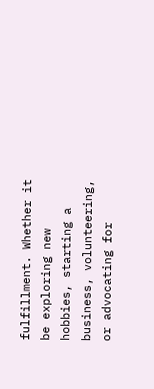fulfillment. Whether it be exploring new hobbies, starting a business, volunteering, or advocating for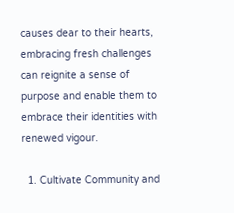causes dear to their hearts, embracing fresh challenges can reignite a sense of purpose and enable them to embrace their identities with renewed vigour.

  1. Cultivate Community and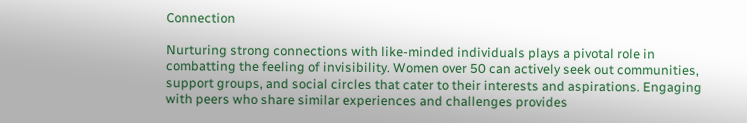Connection

Nurturing strong connections with like-minded individuals plays a pivotal role in combatting the feeling of invisibility. Women over 50 can actively seek out communities, support groups, and social circles that cater to their interests and aspirations. Engaging with peers who share similar experiences and challenges provides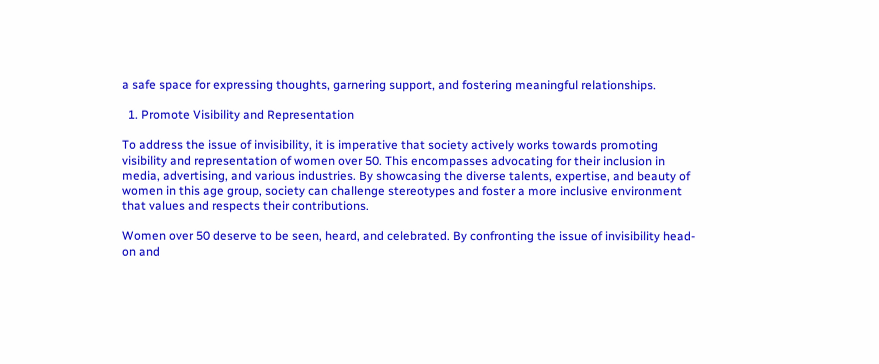a safe space for expressing thoughts, garnering support, and fostering meaningful relationships.

  1. Promote Visibility and Representation

To address the issue of invisibility, it is imperative that society actively works towards promoting visibility and representation of women over 50. This encompasses advocating for their inclusion in media, advertising, and various industries. By showcasing the diverse talents, expertise, and beauty of women in this age group, society can challenge stereotypes and foster a more inclusive environment that values and respects their contributions.

Women over 50 deserve to be seen, heard, and celebrated. By confronting the issue of invisibility head-on and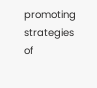promoting strategies of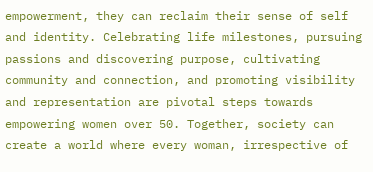empowerment, they can reclaim their sense of self and identity. Celebrating life milestones, pursuing passions and discovering purpose, cultivating community and connection, and promoting visibility and representation are pivotal steps towards empowering women over 50. Together, society can create a world where every woman, irrespective of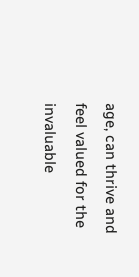age, can thrive and feel valued for the invaluable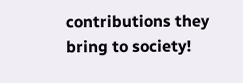contributions they bring to society!